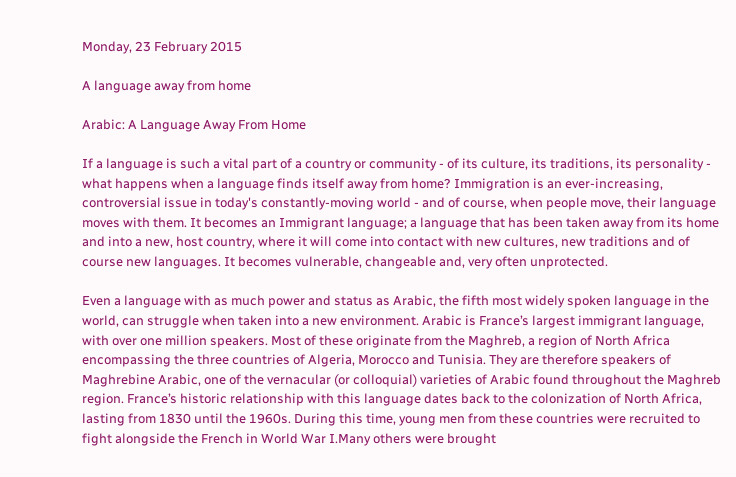Monday, 23 February 2015

A language away from home

Arabic: A Language Away From Home

If a language is such a vital part of a country or community - of its culture, its traditions, its personality - what happens when a language finds itself away from home? Immigration is an ever-increasing, controversial issue in today's constantly-moving world - and of course, when people move, their language moves with them. It becomes an Immigrant language; a language that has been taken away from its home and into a new, host country, where it will come into contact with new cultures, new traditions and of course new languages. It becomes vulnerable, changeable and, very often unprotected.

Even a language with as much power and status as Arabic, the fifth most widely spoken language in the world, can struggle when taken into a new environment. Arabic is France’s largest immigrant language, with over one million speakers. Most of these originate from the Maghreb, a region of North Africa encompassing the three countries of Algeria, Morocco and Tunisia. They are therefore speakers of Maghrebine Arabic, one of the vernacular (or colloquial) varieties of Arabic found throughout the Maghreb region. France’s historic relationship with this language dates back to the colonization of North Africa, lasting from 1830 until the 1960s. During this time, young men from these countries were recruited to fight alongside the French in World War I.Many others were brought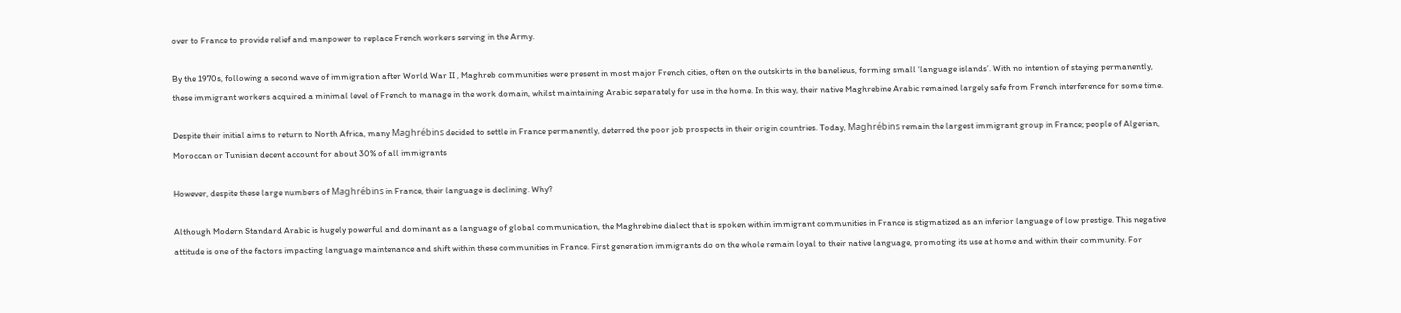over to France to provide relief and manpower to replace French workers serving in the Army.

By the 1970s, following a second wave of immigration after World War II , Maghreb communities were present in most major French cities, often on the outskirts in the banelieus, forming small ‘language islands’. With no intention of staying permanently, these immigrant workers acquired a minimal level of French to manage in the work domain, whilst maintaining Arabic separately for use in the home. In this way, their native Maghrebine Arabic remained largely safe from French interference for some time.

Despite their initial aims to return to North Africa, many Maghrébins decided to settle in France permanently, deterred the poor job prospects in their origin countries. Today, Maghrébins remain the largest immigrant group in France; people of Algerian, Moroccan or Tunisian decent account for about 30% of all immigrants

However, despite these large numbers of Maghrébins in France, their language is declining. Why?

Although Modern Standard Arabic is hugely powerful and dominant as a language of global communication, the Maghrebine dialect that is spoken within immigrant communities in France is stigmatized as an inferior language of low prestige. This negative attitude is one of the factors impacting language maintenance and shift within these communities in France. First generation immigrants do on the whole remain loyal to their native language, promoting its use at home and within their community. For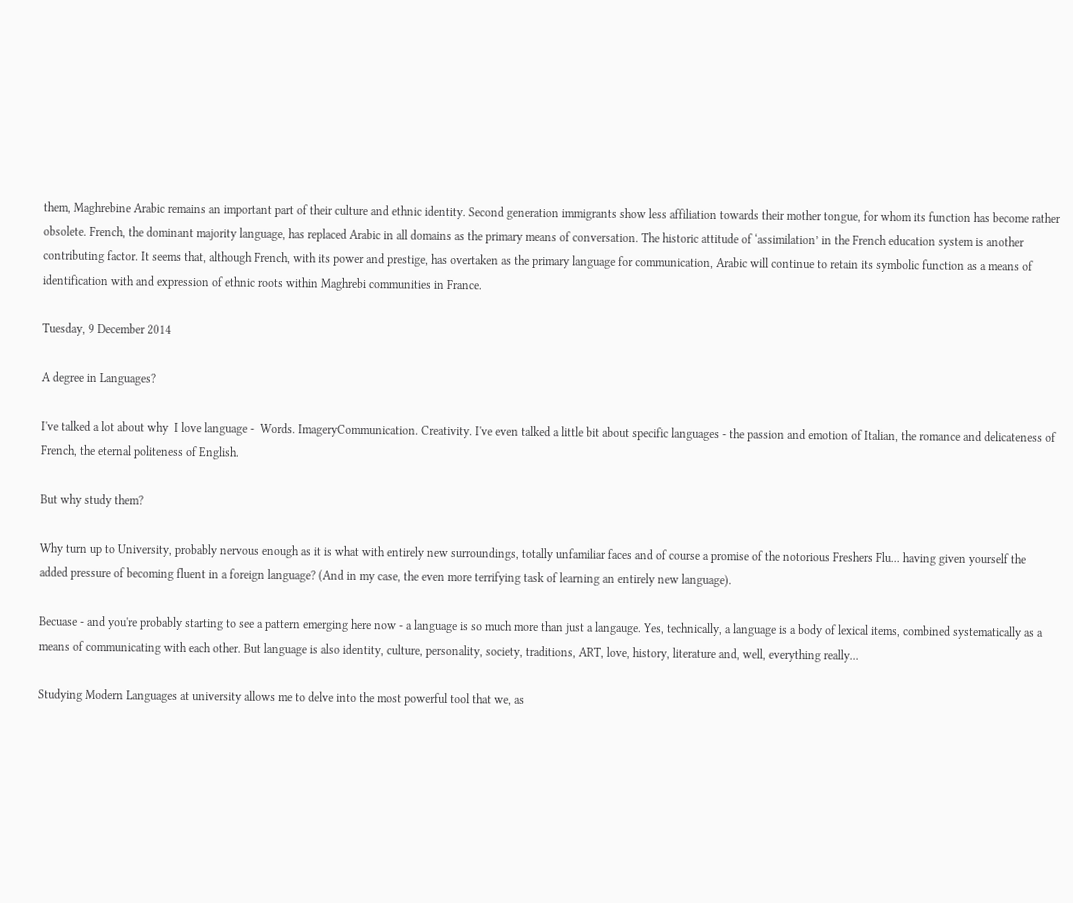them, Maghrebine Arabic remains an important part of their culture and ethnic identity. Second generation immigrants show less affiliation towards their mother tongue, for whom its function has become rather obsolete. French, the dominant majority language, has replaced Arabic in all domains as the primary means of conversation. The historic attitude of ‘assimilation’ in the French education system is another contributing factor. It seems that, although French, with its power and prestige, has overtaken as the primary language for communication, Arabic will continue to retain its symbolic function as a means of identification with and expression of ethnic roots within Maghrebi communities in France.

Tuesday, 9 December 2014

A degree in Languages?

I've talked a lot about why  I love language -  Words. ImageryCommunication. Creativity. I've even talked a little bit about specific languages - the passion and emotion of Italian, the romance and delicateness of French, the eternal politeness of English.

But why study them?

Why turn up to University, probably nervous enough as it is what with entirely new surroundings, totally unfamiliar faces and of course a promise of the notorious Freshers Flu... having given yourself the added pressure of becoming fluent in a foreign language? (And in my case, the even more terrifying task of learning an entirely new language).

Becuase - and you're probably starting to see a pattern emerging here now - a language is so much more than just a langauge. Yes, technically, a language is a body of lexical items, combined systematically as a means of communicating with each other. But language is also identity, culture, personality, society, traditions, ART, love, history, literature and, well, everything really...

Studying Modern Languages at university allows me to delve into the most powerful tool that we, as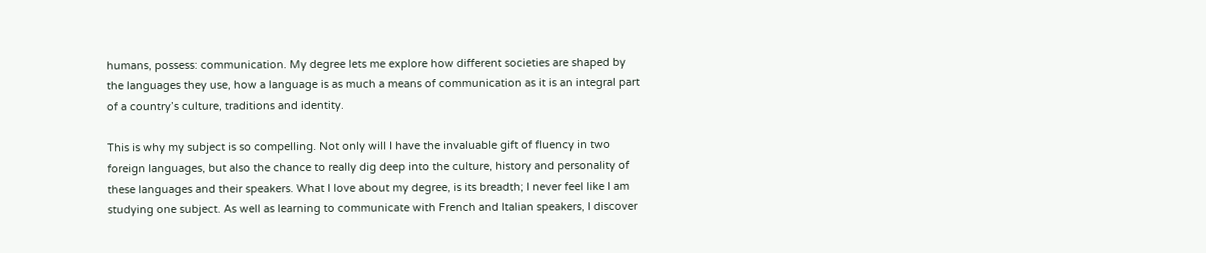humans, possess: communication. My degree lets me explore how different societies are shaped by the languages they use, how a language is as much a means of communication as it is an integral part of a country’s culture, traditions and identity.

This is why my subject is so compelling. Not only will I have the invaluable gift of fluency in two foreign languages, but also the chance to really dig deep into the culture, history and personality of these languages and their speakers. What I love about my degree, is its breadth; I never feel like I am studying one subject. As well as learning to communicate with French and Italian speakers, I discover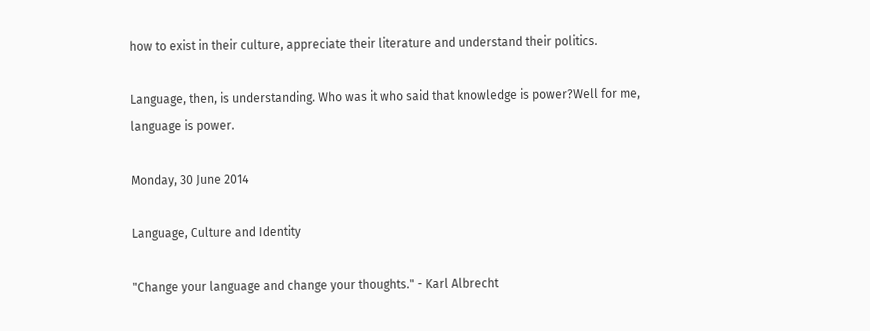how to exist in their culture, appreciate their literature and understand their politics.

Language, then, is understanding. Who was it who said that knowledge is power?Well for me, language is power.

Monday, 30 June 2014

Language, Culture and Identity

"Change your language and change your thoughts." - Karl Albrecht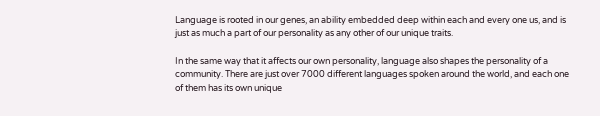Language is rooted in our genes, an ability embedded deep within each and every one us, and is just as much a part of our personality as any other of our unique traits.

In the same way that it affects our own personality, language also shapes the personality of a community. There are just over 7000 different languages spoken around the world, and each one of them has its own unique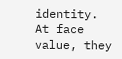identity. At face value, they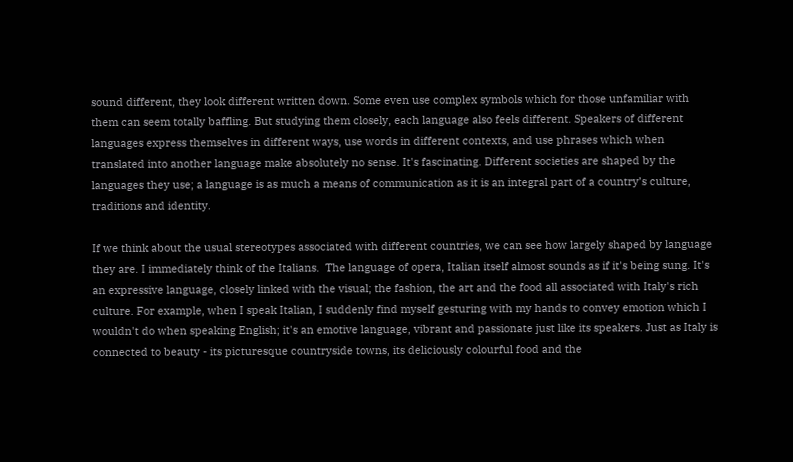sound different, they look different written down. Some even use complex symbols which for those unfamiliar with them can seem totally baffling. But studying them closely, each language also feels different. Speakers of different languages express themselves in different ways, use words in different contexts, and use phrases which when translated into another language make absolutely no sense. It's fascinating. Different societies are shaped by the languages they use; a language is as much a means of communication as it is an integral part of a country’s culture, traditions and identity.

If we think about the usual stereotypes associated with different countries, we can see how largely shaped by language they are. I immediately think of the Italians.  The language of opera, Italian itself almost sounds as if it's being sung. It's an expressive language, closely linked with the visual; the fashion, the art and the food all associated with Italy's rich culture. For example, when I speak Italian, I suddenly find myself gesturing with my hands to convey emotion which I wouldn't do when speaking English; it's an emotive language, vibrant and passionate just like its speakers. Just as Italy is connected to beauty - its picturesque countryside towns, its deliciously colourful food and the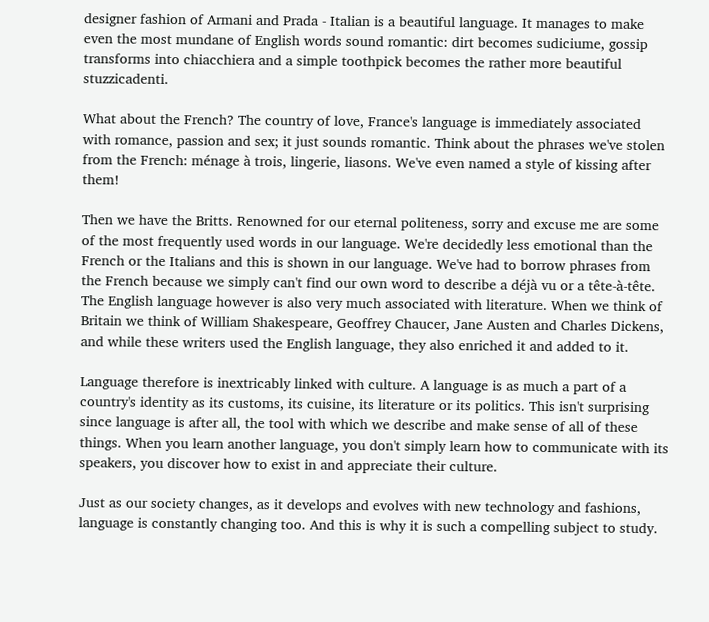designer fashion of Armani and Prada - Italian is a beautiful language. It manages to make even the most mundane of English words sound romantic: dirt becomes sudiciume, gossip transforms into chiacchiera and a simple toothpick becomes the rather more beautiful stuzzicadenti.

What about the French? The country of love, France's language is immediately associated with romance, passion and sex; it just sounds romantic. Think about the phrases we've stolen from the French: ménage à trois, lingerie, liasons. We've even named a style of kissing after them!

Then we have the Britts. Renowned for our eternal politeness, sorry and excuse me are some of the most frequently used words in our language. We're decidedly less emotional than the French or the Italians and this is shown in our language. We've had to borrow phrases from the French because we simply can't find our own word to describe a déjà vu or a tête-à-tête. The English language however is also very much associated with literature. When we think of Britain we think of William Shakespeare, Geoffrey Chaucer, Jane Austen and Charles Dickens, and while these writers used the English language, they also enriched it and added to it.

Language therefore is inextricably linked with culture. A language is as much a part of a country's identity as its customs, its cuisine, its literature or its politics. This isn't surprising since language is after all, the tool with which we describe and make sense of all of these things. When you learn another language, you don't simply learn how to communicate with its speakers, you discover how to exist in and appreciate their culture.

Just as our society changes, as it develops and evolves with new technology and fashions, language is constantly changing too. And this is why it is such a compelling subject to study.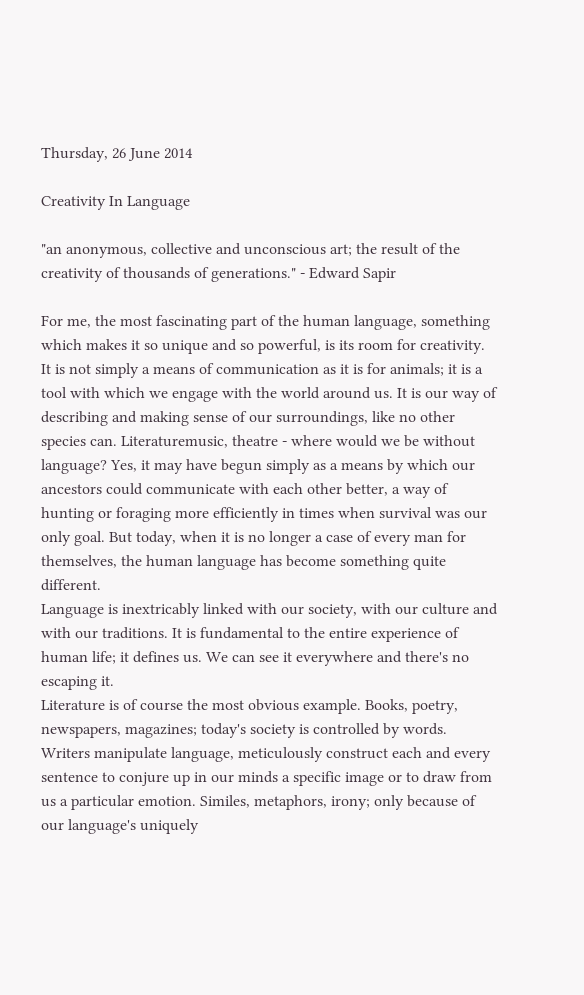Thursday, 26 June 2014

Creativity In Language

"an anonymous, collective and unconscious art; the result of the creativity of thousands of generations." - Edward Sapir

For me, the most fascinating part of the human language, something which makes it so unique and so powerful, is its room for creativity. It is not simply a means of communication as it is for animals; it is a tool with which we engage with the world around us. It is our way of describing and making sense of our surroundings, like no other species can. Literaturemusic, theatre - where would we be without language? Yes, it may have begun simply as a means by which our ancestors could communicate with each other better, a way of hunting or foraging more efficiently in times when survival was our only goal. But today, when it is no longer a case of every man for themselves, the human language has become something quite different.
Language is inextricably linked with our society, with our culture and with our traditions. It is fundamental to the entire experience of human life; it defines us. We can see it everywhere and there's no escaping it.
Literature is of course the most obvious example. Books, poetry, newspapers, magazines; today's society is controlled by words. Writers manipulate language, meticulously construct each and every sentence to conjure up in our minds a specific image or to draw from us a particular emotion. Similes, metaphors, irony; only because of our language's uniquely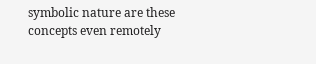symbolic nature are these concepts even remotely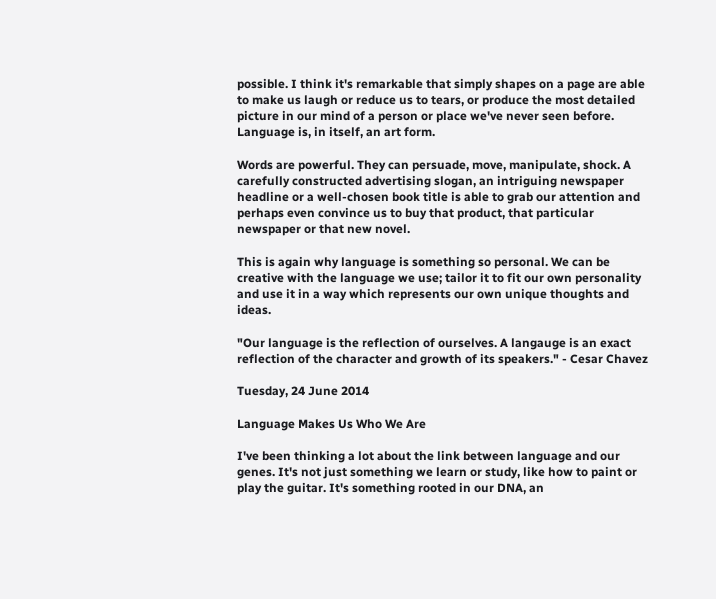possible. I think it's remarkable that simply shapes on a page are able to make us laugh or reduce us to tears, or produce the most detailed picture in our mind of a person or place we've never seen before. Language is, in itself, an art form.

Words are powerful. They can persuade, move, manipulate, shock. A carefully constructed advertising slogan, an intriguing newspaper headline or a well-chosen book title is able to grab our attention and perhaps even convince us to buy that product, that particular newspaper or that new novel.

This is again why language is something so personal. We can be creative with the language we use; tailor it to fit our own personality and use it in a way which represents our own unique thoughts and ideas.

"Our language is the reflection of ourselves. A langauge is an exact reflection of the character and growth of its speakers." - Cesar Chavez

Tuesday, 24 June 2014

Language Makes Us Who We Are

I've been thinking a lot about the link between language and our genes. It's not just something we learn or study, like how to paint or play the guitar. It's something rooted in our DNA, an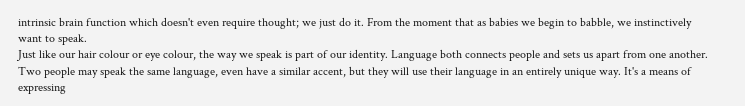intrinsic brain function which doesn't even require thought; we just do it. From the moment that as babies we begin to babble, we instinctively want to speak.
Just like our hair colour or eye colour, the way we speak is part of our identity. Language both connects people and sets us apart from one another. Two people may speak the same language, even have a similar accent, but they will use their language in an entirely unique way. It's a means of expressing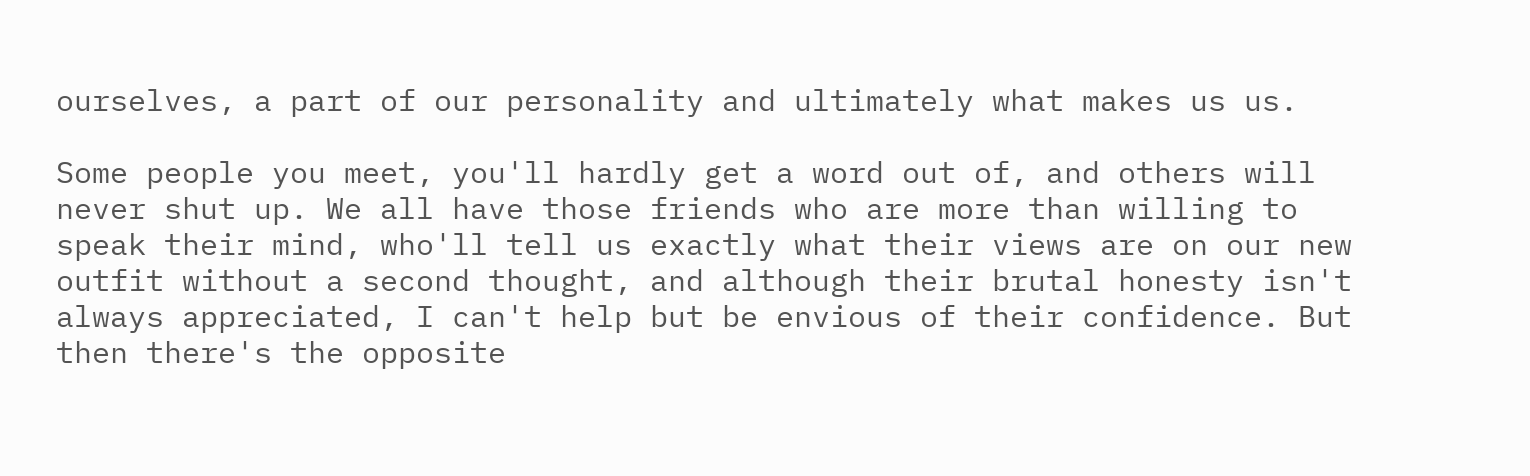ourselves, a part of our personality and ultimately what makes us us.

Some people you meet, you'll hardly get a word out of, and others will never shut up. We all have those friends who are more than willing to speak their mind, who'll tell us exactly what their views are on our new outfit without a second thought, and although their brutal honesty isn't always appreciated, I can't help but be envious of their confidence. But then there's the opposite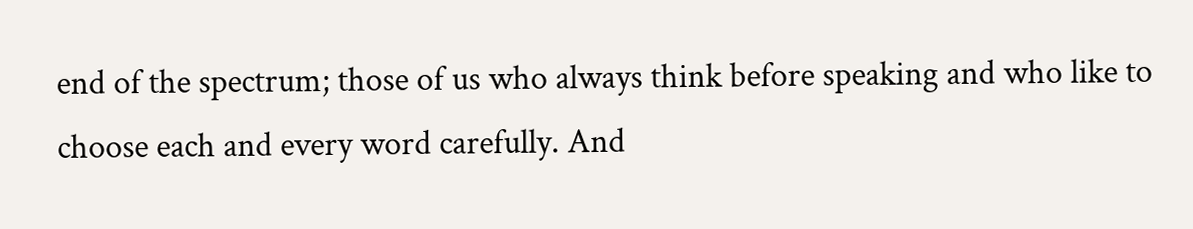end of the spectrum; those of us who always think before speaking and who like to choose each and every word carefully. And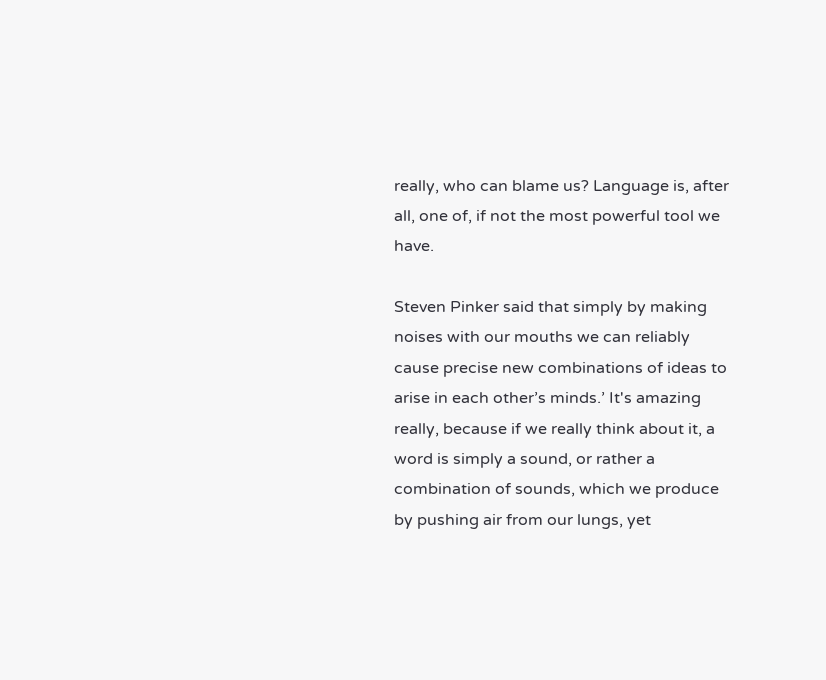really, who can blame us? Language is, after all, one of, if not the most powerful tool we have.

Steven Pinker said that simply by making noises with our mouths we can reliably cause precise new combinations of ideas to arise in each other’s minds.’ It's amazing really, because if we really think about it, a word is simply a sound, or rather a combination of sounds, which we produce by pushing air from our lungs, yet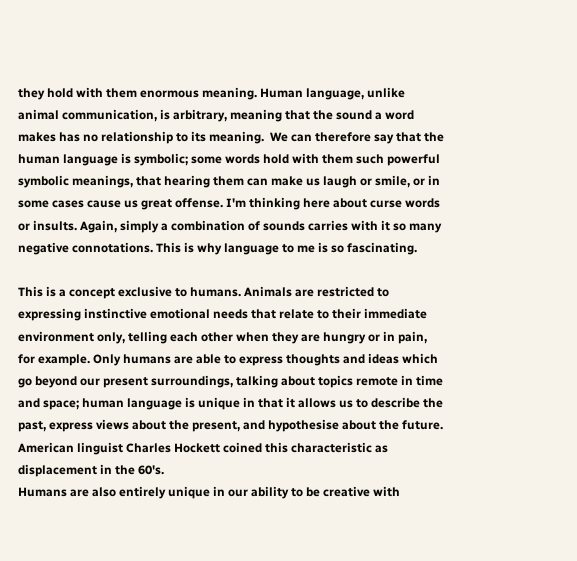they hold with them enormous meaning. Human language, unlike animal communication, is arbitrary, meaning that the sound a word makes has no relationship to its meaning.  We can therefore say that the human language is symbolic; some words hold with them such powerful symbolic meanings, that hearing them can make us laugh or smile, or in some cases cause us great offense. I'm thinking here about curse words or insults. Again, simply a combination of sounds carries with it so many negative connotations. This is why language to me is so fascinating.

This is a concept exclusive to humans. Animals are restricted to expressing instinctive emotional needs that relate to their immediate environment only, telling each other when they are hungry or in pain, for example. Only humans are able to express thoughts and ideas which go beyond our present surroundings, talking about topics remote in time and space; human language is unique in that it allows us to describe the past, express views about the present, and hypothesise about the future. American linguist Charles Hockett coined this characteristic as displacement in the 60's.
Humans are also entirely unique in our ability to be creative with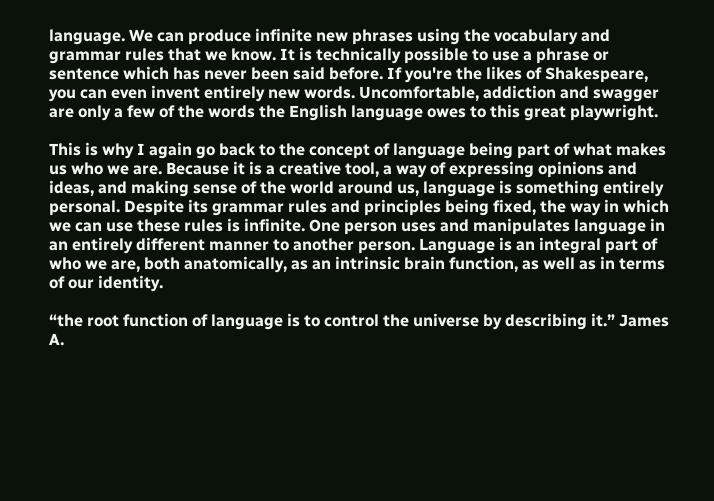language. We can produce infinite new phrases using the vocabulary and grammar rules that we know. It is technically possible to use a phrase or sentence which has never been said before. If you're the likes of Shakespeare, you can even invent entirely new words. Uncomfortable, addiction and swagger are only a few of the words the English language owes to this great playwright.

This is why I again go back to the concept of language being part of what makes us who we are. Because it is a creative tool, a way of expressing opinions and ideas, and making sense of the world around us, language is something entirely personal. Despite its grammar rules and principles being fixed, the way in which we can use these rules is infinite. One person uses and manipulates language in an entirely different manner to another person. Language is an integral part of who we are, both anatomically, as an intrinsic brain function, as well as in terms of our identity.

“the root function of language is to control the universe by describing it.” James A.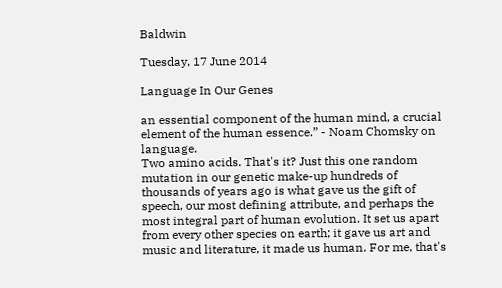Baldwin

Tuesday, 17 June 2014

Language In Our Genes

an essential component of the human mind, a crucial element of the human essence.” - Noam Chomsky on language.
Two amino acids. That's it? Just this one random mutation in our genetic make-up hundreds of thousands of years ago is what gave us the gift of speech, our most defining attribute, and perhaps the most integral part of human evolution. It set us apart from every other species on earth; it gave us art and music and literature, it made us human. For me, that's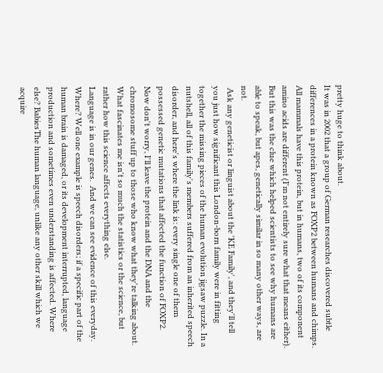pretty huge to think about.
It was in 2002 that a group of German researches discovered subtle differences in a protein known as FOXP2 between humans and chimps. All mammals have this protein, but in humans, two of its component amino acids are different (I'm not entirely sure what that means either). But this was the clue which helped scientists to see why humans are able to speak, but apes, genetically similar in so many other ways, are not.
 Ask any geneticist or linguist about the 'KE Family', and they'll tell you just how significant this London-born family were in fitting together the missing pieces of the human evolution jigsaw puzzle. In a nutshell, all of this family's members suffered from an inherited speech disorder, and here's where the link is: every single one of them possessed genetic mutations that affected the function of FOXP2.
Now don't worry, I'll leave the protein and the DNA and the chromosome stuff up to those who know what they're talking about. What fascinates me isn't so much the statistics or the science, but rather how this science affects everything else.
Language is in our genes.  And we can see evidence of this everyday. Where? Well one example is speech disorders; if a specific part of the human brain is damaged, or its development interrupted, language production and sometimes even understanding is affected. Where else? BabiesThe human language, unlike any other skill which we acquire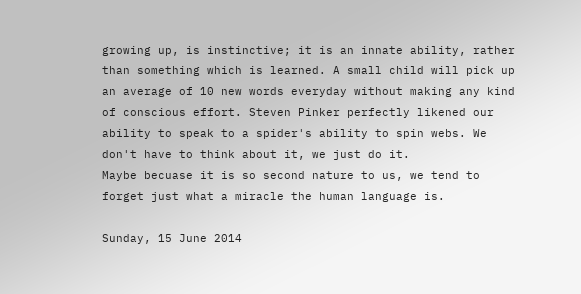growing up, is instinctive; it is an innate ability, rather than something which is learned. A small child will pick up an average of 10 new words everyday without making any kind of conscious effort. Steven Pinker perfectly likened our ability to speak to a spider's ability to spin webs. We don't have to think about it, we just do it.
Maybe becuase it is so second nature to us, we tend to forget just what a miracle the human language is.

Sunday, 15 June 2014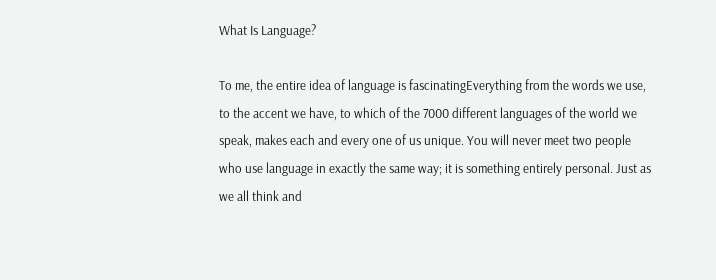What Is Language?

To me, the entire idea of language is fascinatingEverything from the words we use, to the accent we have, to which of the 7000 different languages of the world we speak, makes each and every one of us unique. You will never meet two people who use language in exactly the same way; it is something entirely personal. Just as we all think and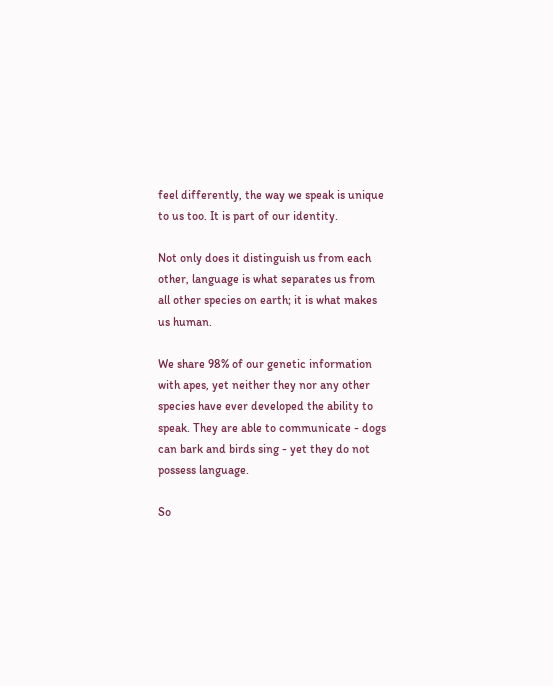feel differently, the way we speak is unique to us too. It is part of our identity.

Not only does it distinguish us from each other, language is what separates us from all other species on earth; it is what makes us human.

We share 98% of our genetic information with apes, yet neither they nor any other species have ever developed the ability to speak. They are able to communicate - dogs can bark and birds sing - yet they do not possess language.

So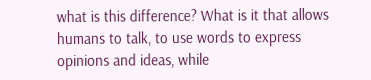what is this difference? What is it that allows humans to talk, to use words to express opinions and ideas, while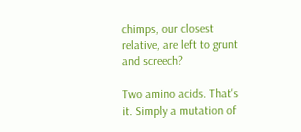chimps, our closest relative, are left to grunt and screech?

Two amino acids. That's it. Simply a mutation of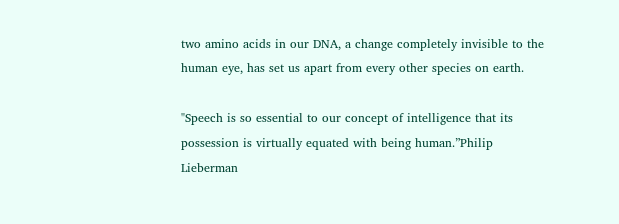two amino acids in our DNA, a change completely invisible to the human eye, has set us apart from every other species on earth.

"Speech is so essential to our concept of intelligence that its possession is virtually equated with being human.”Philip Lieberman